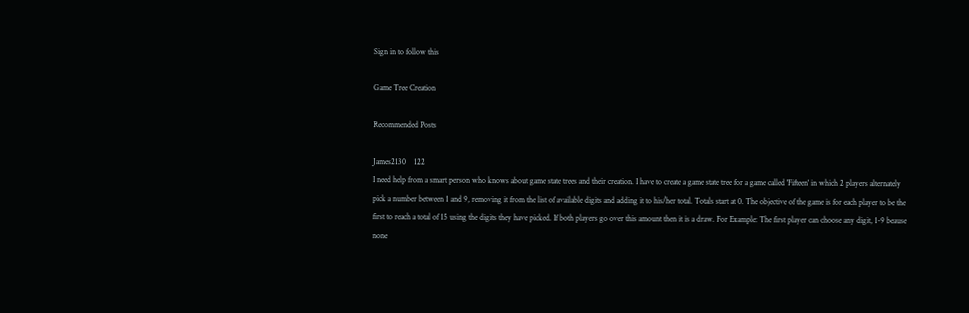Sign in to follow this

Game Tree Creation

Recommended Posts

James2130    122
I need help from a smart person who knows about game state trees and their creation. I have to create a game state tree for a game called 'Fifteen' in which 2 players alternately pick a number between 1 and 9, removing it from the list of available digits and adding it to his/her total. Totals start at 0. The objective of the game is for each player to be the first to reach a total of 15 using the digits they have picked. If both players go over this amount then it is a draw. For Example: The first player can choose any digit, 1-9 beause none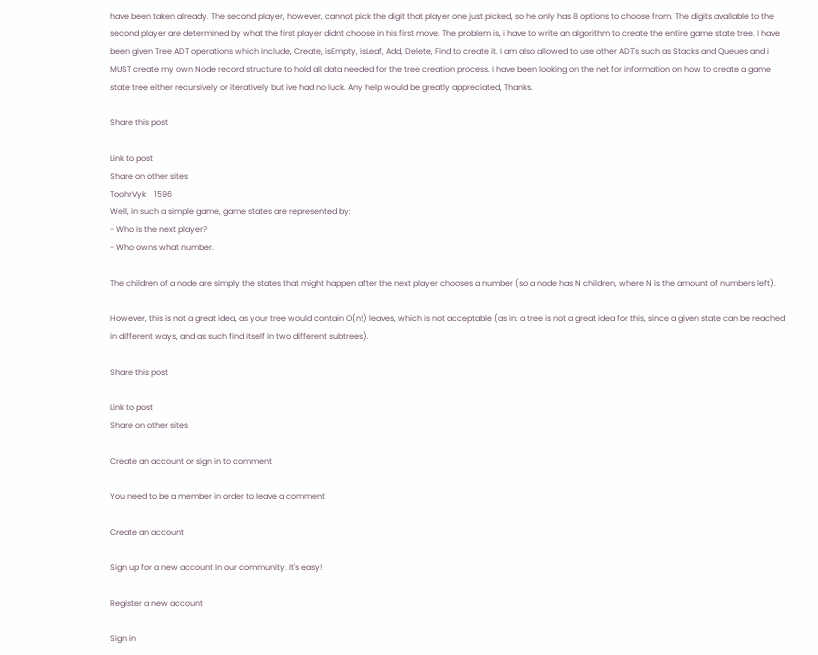have been taken already. The second player, however, cannot pick the digit that player one just picked, so he only has 8 options to choose from. The digits available to the second player are determined by what the first player didnt choose in his first move. The problem is, i have to write an algorithm to create the entire game state tree. I have been given Tree ADT operations which include, Create, isEmpty, isLeaf, Add, Delete, Find to create it. I am also allowed to use other ADT's such as Stacks and Queues and i MUST create my own Node record structure to hold all data needed for the tree creation process. I have been looking on the net for information on how to create a game state tree either recursively or iteratively but ive had no luck. Any help would be greatly appreciated, Thanks.

Share this post

Link to post
Share on other sites
ToohrVyk    1596
Well, in such a simple game, game states are represented by:
- Who is the next player?
- Who owns what number.

The children of a node are simply the states that might happen after the next player chooses a number (so a node has N children, where N is the amount of numbers left).

However, this is not a great idea, as your tree would contain O(n!) leaves, which is not acceptable (as in: a tree is not a great idea for this, since a given state can be reached in different ways, and as such find itself in two different subtrees).

Share this post

Link to post
Share on other sites

Create an account or sign in to comment

You need to be a member in order to leave a comment

Create an account

Sign up for a new account in our community. It's easy!

Register a new account

Sign in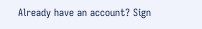Already have an account? Sign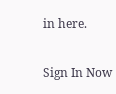in here.

Sign In Now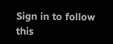Sign in to follow this